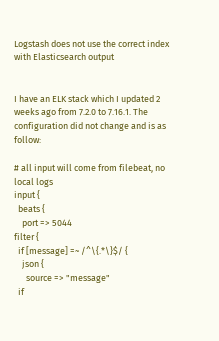Logstash does not use the correct index with Elasticsearch output


I have an ELK stack which I updated 2 weeks ago from 7.2.0 to 7.16.1. The configuration did not change and is as follow:

# all input will come from filebeat, no local logs
input {
  beats {
    port => 5044
filter {
  if [message] =~ /^\{.*\}$/ {
    json {
      source => "message"
  if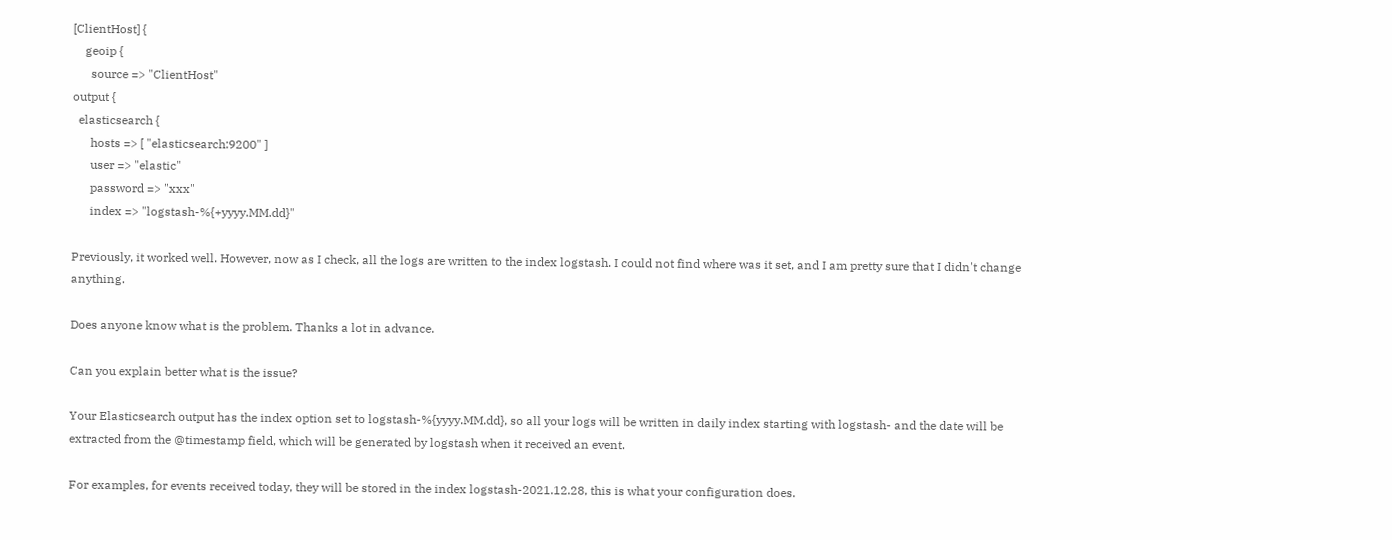[ClientHost] {
    geoip {
      source => "ClientHost"
output {
  elasticsearch {
      hosts => [ "elasticsearch:9200" ]
      user => "elastic"
      password => "xxx"
      index => "logstash-%{+yyyy.MM.dd}"

Previously, it worked well. However, now as I check, all the logs are written to the index logstash. I could not find where was it set, and I am pretty sure that I didn't change anything.

Does anyone know what is the problem. Thanks a lot in advance.

Can you explain better what is the issue?

Your Elasticsearch output has the index option set to logstash-%{yyyy.MM.dd}, so all your logs will be written in daily index starting with logstash- and the date will be extracted from the @timestamp field, which will be generated by logstash when it received an event.

For examples, for events received today, they will be stored in the index logstash-2021.12.28, this is what your configuration does.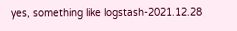yes, something like logstash-2021.12.28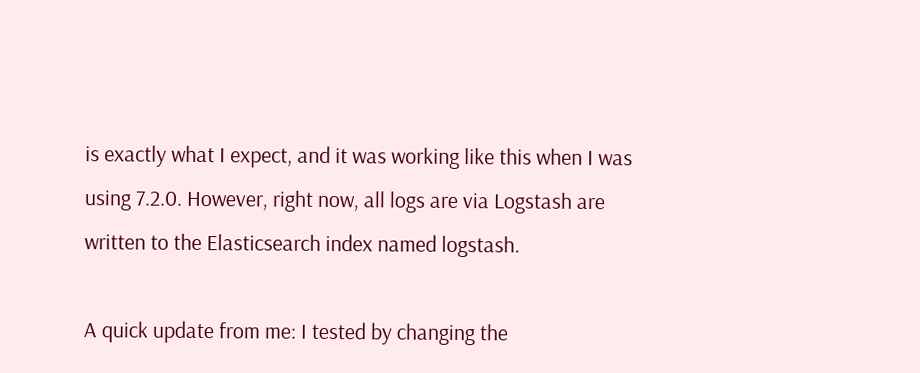is exactly what I expect, and it was working like this when I was using 7.2.0. However, right now, all logs are via Logstash are written to the Elasticsearch index named logstash.

A quick update from me: I tested by changing the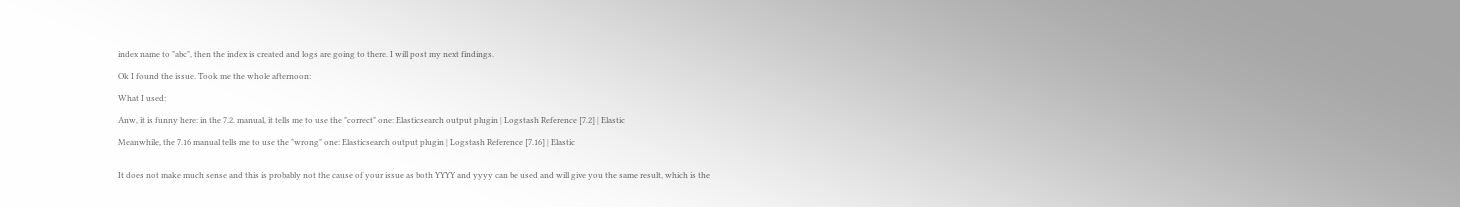index name to "abc", then the index is created and logs are going to there. I will post my next findings.

Ok I found the issue. Took me the whole afternoon:

What I used:

Anw, it is funny here: in the 7.2. manual, it tells me to use the "correct" one: Elasticsearch output plugin | Logstash Reference [7.2] | Elastic

Meanwhile, the 7.16 manual tells me to use the "wrong" one: Elasticsearch output plugin | Logstash Reference [7.16] | Elastic


It does not make much sense and this is probably not the cause of your issue as both YYYY and yyyy can be used and will give you the same result, which is the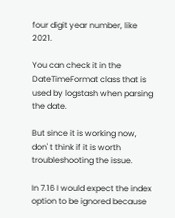four digit year number, like 2021.

You can check it in the DateTimeFormat class that is used by logstash when parsing the date.

But since it is working now, don' t think if it is worth troubleshooting the issue.

In 7.16 I would expect the index option to be ignored because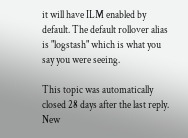it will have ILM enabled by default. The default rollover alias is "logstash" which is what you say you were seeing.

This topic was automatically closed 28 days after the last reply. New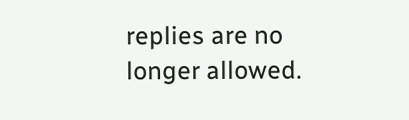replies are no longer allowed.